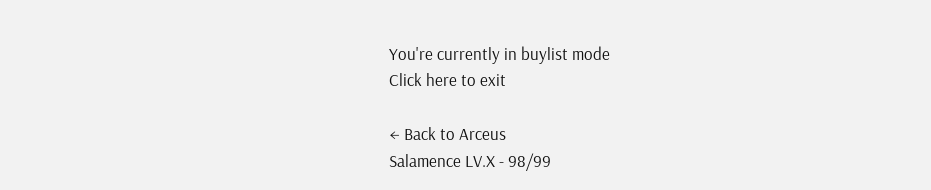You're currently in buylist mode
Click here to exit

← Back to Arceus
Salamence LV.X - 98/99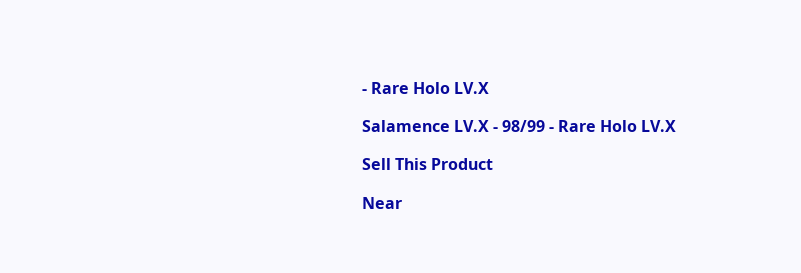- Rare Holo LV.X

Salamence LV.X - 98/99 - Rare Holo LV.X

Sell This Product

Near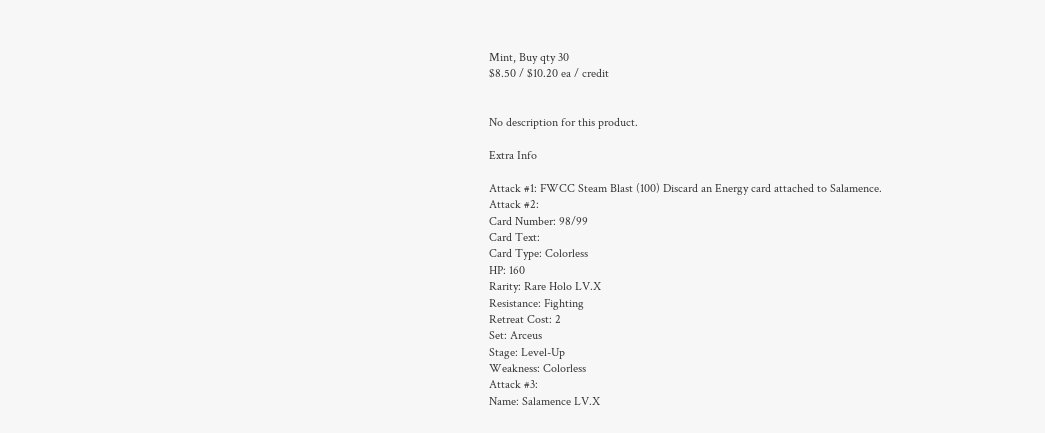Mint, Buy qty 30
$8.50 / $10.20 ea / credit


No description for this product.

Extra Info

Attack #1: FWCC Steam Blast (100) Discard an Energy card attached to Salamence.
Attack #2:
Card Number: 98/99
Card Text:
Card Type: Colorless
HP: 160
Rarity: Rare Holo LV.X
Resistance: Fighting
Retreat Cost: 2
Set: Arceus
Stage: Level-Up
Weakness: Colorless
Attack #3:
Name: Salamence LV.X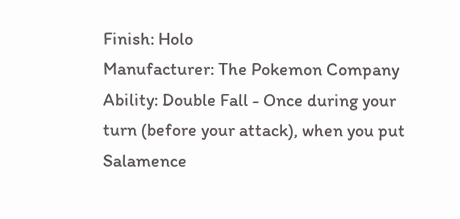Finish: Holo
Manufacturer: The Pokemon Company
Ability: Double Fall - Once during your turn (before your attack), when you put Salamence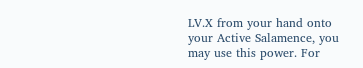LV.X from your hand onto your Active Salamence, you may use this power. For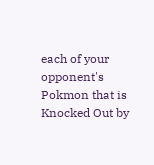each of your opponent's Pokmon that is Knocked Out by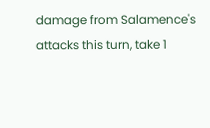damage from Salamence's attacks this turn, take 1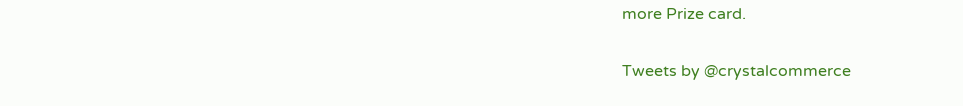more Prize card.

Tweets by @crystalcommerce